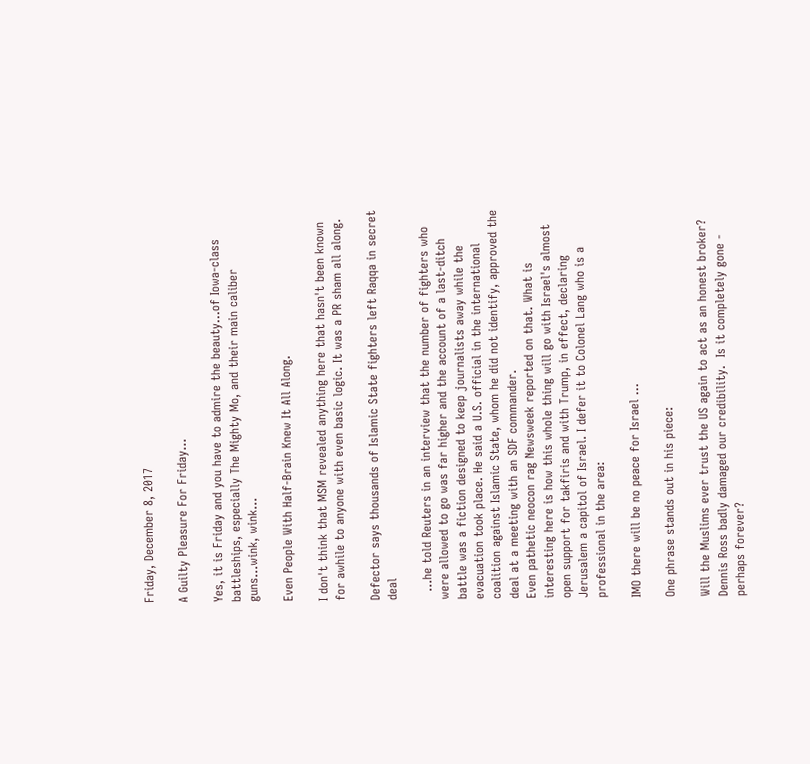Friday, December 8, 2017

A Guilty Pleasure For Friday...

Yes, it is Friday and you have to admire the beauty...of Iowa-class battleships, especially The Mighty Mo, and their main caliber guns...wink, wink...

Even People With Half-Brain Knew It All Along.

I don't think that MSM revealed anything here that hasn't been known for awhile to anyone with even basic logic. It was a PR sham all along.

Defector says thousands of Islamic State fighters left Raqqa in secret deal

  ...he told Reuters in an interview that the number of fighters who were allowed to go was far higher and the account of a last-ditch battle was a fiction designed to keep journalists away while the evacuation took place. He said a U.S. official in the international coalition against Islamic State, whom he did not identify, approved the deal at a meeting with an SDF commander.
Even pathetic neocon rag Newsweek reported on that. What is interesting here is how this whole thing will go with Israel's almost open support for takfiris and with Trump, in effect, declaring Jerusalem a capitol of Israel. I defer it to Colonel Lang who is a professional in the area:

IMO there will be no peace for Israel ...

One phrase stands out in his piece:

Will the Muslims ever trust the US again to act as an honest broker? Dennis Ross badly damaged our credibility.  Is it completely gone - perhaps forever?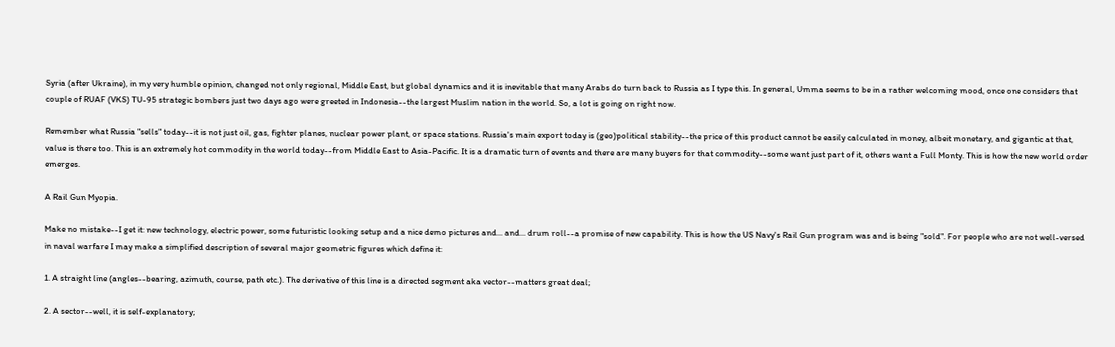Syria (after Ukraine), in my very humble opinion, changed not only regional, Middle East, but global dynamics and it is inevitable that many Arabs do turn back to Russia as I type this. In general, Umma seems to be in a rather welcoming mood, once one considers that couple of RUAF (VKS) TU-95 strategic bombers just two days ago were greeted in Indonesia--the largest Muslim nation in the world. So, a lot is going on right now.

Remember what Russia "sells" today--it is not just oil, gas, fighter planes, nuclear power plant, or space stations. Russia's main export today is (geo)political stability--the price of this product cannot be easily calculated in money, albeit monetary, and gigantic at that, value is there too. This is an extremely hot commodity in the world today--from Middle East to Asia-Pacific. It is a dramatic turn of events and there are many buyers for that commodity--some want just part of it, others want a Full Monty. This is how the new world order emerges.

A Rail Gun Myopia.

Make no mistake--I get it: new technology, electric power, some futuristic looking setup and a nice demo pictures and... and... drum roll--a promise of new capability. This is how the US Navy's Rail Gun program was and is being "sold". For people who are not well-versed in naval warfare I may make a simplified description of several major geometric figures which define it:

1. A straight line (angles--bearing, azimuth, course, path etc.). The derivative of this line is a directed segment aka vector--matters great deal;

2. A sector--well, it is self-explanatory;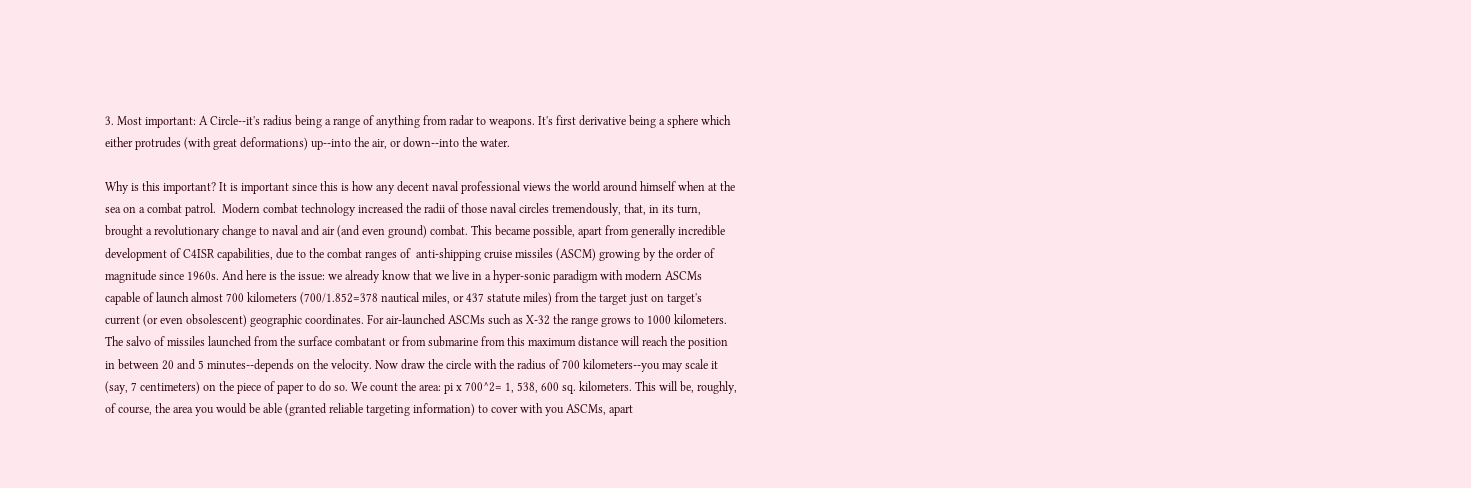3. Most important: A Circle--it's radius being a range of anything from radar to weapons. It's first derivative being a sphere which either protrudes (with great deformations) up--into the air, or down--into the water.

Why is this important? It is important since this is how any decent naval professional views the world around himself when at the sea on a combat patrol.  Modern combat technology increased the radii of those naval circles tremendously, that, in its turn, brought a revolutionary change to naval and air (and even ground) combat. This became possible, apart from generally incredible development of C4ISR capabilities, due to the combat ranges of  anti-shipping cruise missiles (ASCM) growing by the order of magnitude since 1960s. And here is the issue: we already know that we live in a hyper-sonic paradigm with modern ASCMs capable of launch almost 700 kilometers (700/1.852=378 nautical miles, or 437 statute miles) from the target just on target's current (or even obsolescent) geographic coordinates. For air-launched ASCMs such as X-32 the range grows to 1000 kilometers. The salvo of missiles launched from the surface combatant or from submarine from this maximum distance will reach the position in between 20 and 5 minutes--depends on the velocity. Now draw the circle with the radius of 700 kilometers--you may scale it (say, 7 centimeters) on the piece of paper to do so. We count the area: pi x 700^2= 1, 538, 600 sq. kilometers. This will be, roughly, of course, the area you would be able (granted reliable targeting information) to cover with you ASCMs, apart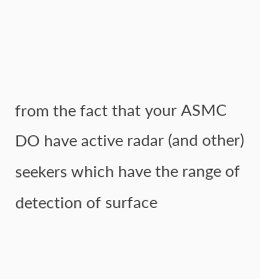from the fact that your ASMC DO have active radar (and other) seekers which have the range of detection of surface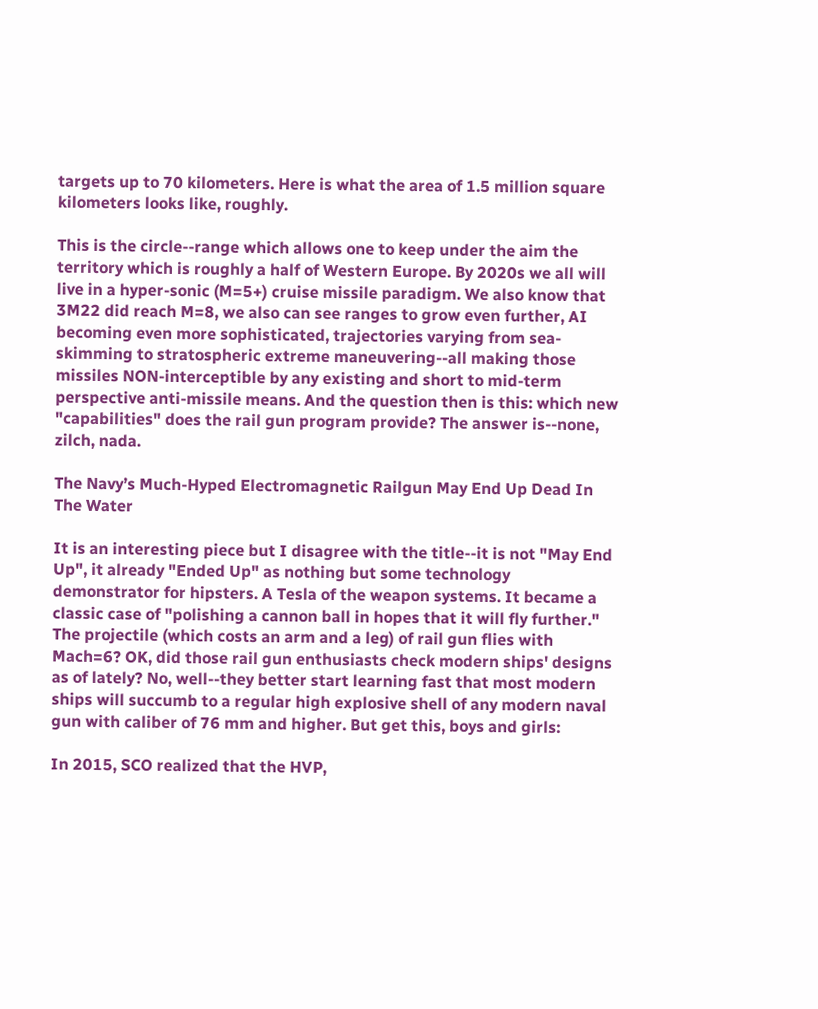targets up to 70 kilometers. Here is what the area of 1.5 million square kilometers looks like, roughly.

This is the circle--range which allows one to keep under the aim the territory which is roughly a half of Western Europe. By 2020s we all will live in a hyper-sonic (M=5+) cruise missile paradigm. We also know that 3M22 did reach M=8, we also can see ranges to grow even further, AI becoming even more sophisticated, trajectories varying from sea-skimming to stratospheric extreme maneuvering--all making those missiles NON-interceptible by any existing and short to mid-term perspective anti-missile means. And the question then is this: which new "capabilities" does the rail gun program provide? The answer is--none, zilch, nada.

The Navy’s Much-Hyped Electromagnetic Railgun May End Up Dead In The Water

It is an interesting piece but I disagree with the title--it is not "May End Up", it already "Ended Up" as nothing but some technology demonstrator for hipsters. A Tesla of the weapon systems. It became a classic case of "polishing a cannon ball in hopes that it will fly further."  The projectile (which costs an arm and a leg) of rail gun flies with Mach=6? OK, did those rail gun enthusiasts check modern ships' designs as of lately? No, well--they better start learning fast that most modern ships will succumb to a regular high explosive shell of any modern naval gun with caliber of 76 mm and higher. But get this, boys and girls:

In 2015, SCO realized that the HVP,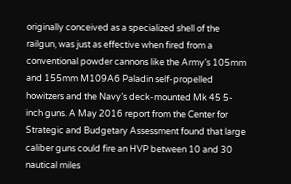originally conceived as a specialized shell of the railgun, was just as effective when fired from a conventional powder cannons like the Army’s 105mm and 155mm M109A6 Paladin self-propelled howitzers and the Navy’s deck-mounted Mk 45 5-inch guns. A May 2016 report from the Center for Strategic and Budgetary Assessment found that large caliber guns could fire an HVP between 10 and 30 nautical miles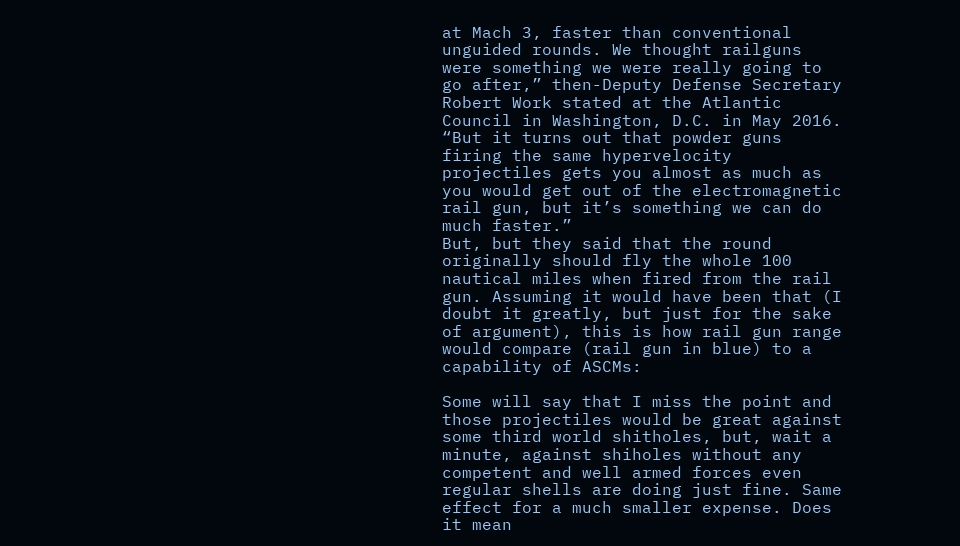at Mach 3, faster than conventional unguided rounds. We thought railguns were something we were really going to go after,” then-Deputy Defense Secretary Robert Work stated at the Atlantic Council in Washington, D.C. in May 2016. “But it turns out that powder guns firing the same hypervelocity projectiles gets you almost as much as you would get out of the electromagnetic rail gun, but it’s something we can do much faster.”
But, but they said that the round originally should fly the whole 100 nautical miles when fired from the rail gun. Assuming it would have been that (I doubt it greatly, but just for the sake of argument), this is how rail gun range would compare (rail gun in blue) to a capability of ASCMs:

Some will say that I miss the point and those projectiles would be great against some third world shitholes, but, wait a minute, against shiholes without any competent and well armed forces even regular shells are doing just fine. Same effect for a much smaller expense. Does it mean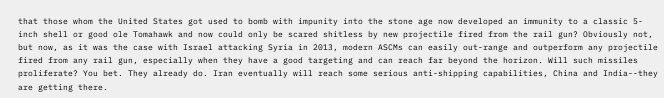that those whom the United States got used to bomb with impunity into the stone age now developed an immunity to a classic 5-inch shell or good ole Tomahawk and now could only be scared shitless by new projectile fired from the rail gun? Obviously not, but now, as it was the case with Israel attacking Syria in 2013, modern ASCMs can easily out-range and outperform any projectile fired from any rail gun, especially when they have a good targeting and can reach far beyond the horizon. Will such missiles proliferate? You bet. They already do. Iran eventually will reach some serious anti-shipping capabilities, China and India--they are getting there.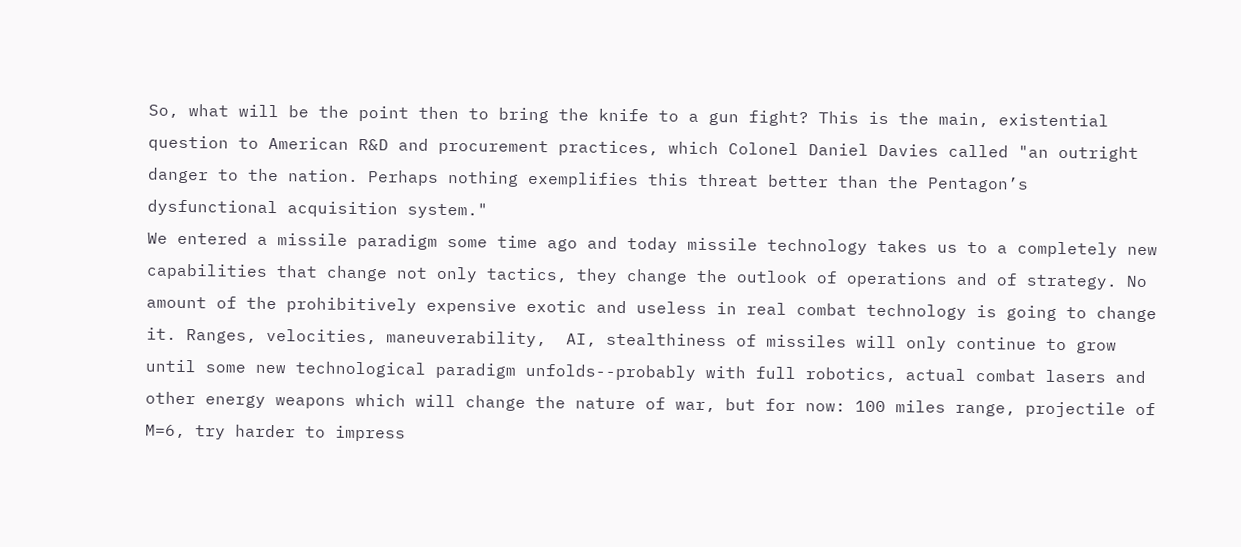So, what will be the point then to bring the knife to a gun fight? This is the main, existential question to American R&D and procurement practices, which Colonel Daniel Davies called "an outright danger to the nation. Perhaps nothing exemplifies this threat better than the Pentagon’s dysfunctional acquisition system."
We entered a missile paradigm some time ago and today missile technology takes us to a completely new capabilities that change not only tactics, they change the outlook of operations and of strategy. No amount of the prohibitively expensive exotic and useless in real combat technology is going to change it. Ranges, velocities, maneuverability,  AI, stealthiness of missiles will only continue to grow until some new technological paradigm unfolds--probably with full robotics, actual combat lasers and other energy weapons which will change the nature of war, but for now: 100 miles range, projectile of M=6, try harder to impress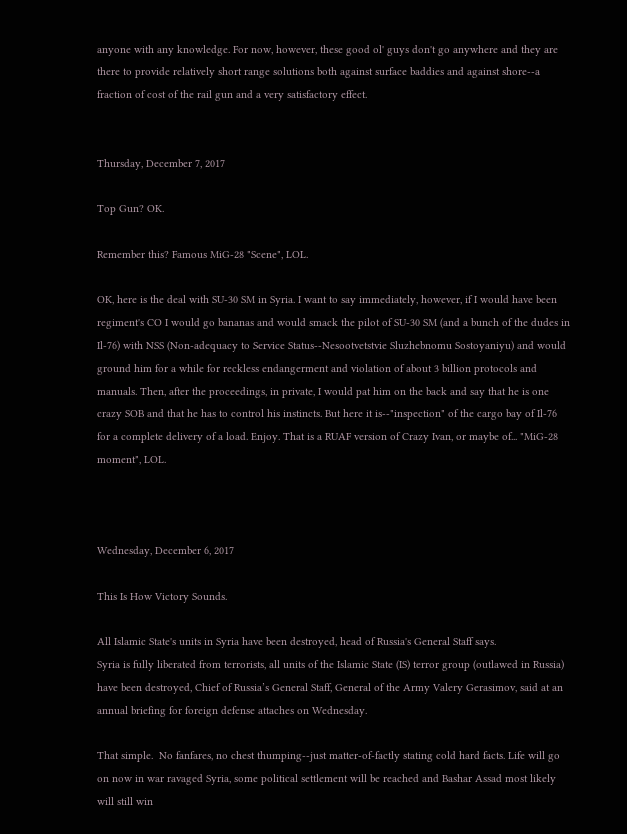anyone with any knowledge. For now, however, these good ol' guys don't go anywhere and they are there to provide relatively short range solutions both against surface baddies and against shore--a fraction of cost of the rail gun and a very satisfactory effect.


Thursday, December 7, 2017

Top Gun? OK.

Remember this? Famous MiG-28 "Scene", LOL.

OK, here is the deal with SU-30 SM in Syria. I want to say immediately, however, if I would have been regiment's CO I would go bananas and would smack the pilot of SU-30 SM (and a bunch of the dudes in Il-76) with NSS (Non-adequacy to Service Status--Nesootvetstvie Sluzhebnomu Sostoyaniyu) and would ground him for a while for reckless endangerment and violation of about 3 billion protocols and manuals. Then, after the proceedings, in private, I would pat him on the back and say that he is one crazy SOB and that he has to control his instincts. But here it is--"inspection" of the cargo bay of Il-76 for a complete delivery of a load. Enjoy. That is a RUAF version of Crazy Ivan, or maybe of... "MiG-28 moment", LOL.



Wednesday, December 6, 2017

This Is How Victory Sounds.

All Islamic State's units in Syria have been destroyed, head of Russia's General Staff says.
Syria is fully liberated from terrorists, all units of the Islamic State (IS) terror group (outlawed in Russia) have been destroyed, Chief of Russia’s General Staff, General of the Army Valery Gerasimov, said at an annual briefing for foreign defense attaches on Wednesday.

That simple.  No fanfares, no chest thumping--just matter-of-factly stating cold hard facts. Life will go on now in war ravaged Syria, some political settlement will be reached and Bashar Assad most likely will still win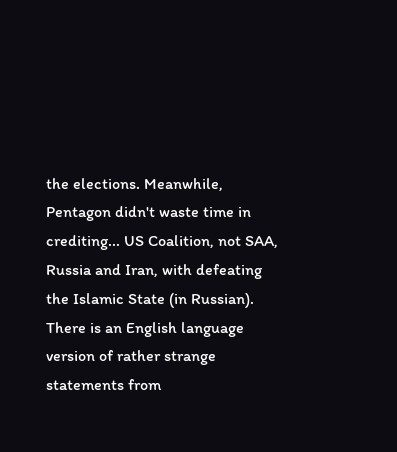the elections. Meanwhile, Pentagon didn't waste time in crediting... US Coalition, not SAA, Russia and Iran, with defeating the Islamic State (in Russian). There is an English language version of rather strange statements from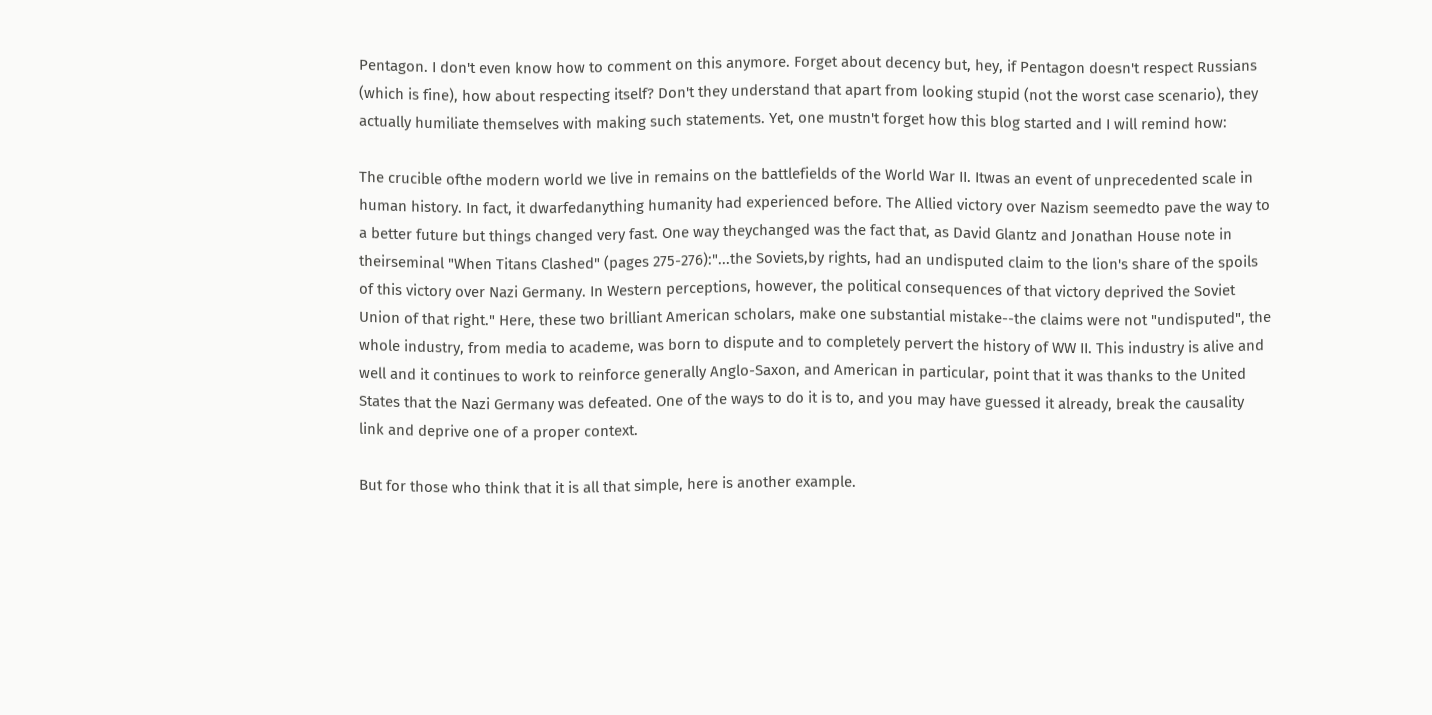Pentagon. I don't even know how to comment on this anymore. Forget about decency but, hey, if Pentagon doesn't respect Russians (which is fine), how about respecting itself? Don't they understand that apart from looking stupid (not the worst case scenario), they actually humiliate themselves with making such statements. Yet, one mustn't forget how this blog started and I will remind how:

The crucible ofthe modern world we live in remains on the battlefields of the World War II. Itwas an event of unprecedented scale in human history. In fact, it dwarfedanything humanity had experienced before. The Allied victory over Nazism seemedto pave the way to a better future but things changed very fast. One way theychanged was the fact that, as David Glantz and Jonathan House note in theirseminal "When Titans Clashed" (pages 275-276):"...the Soviets,by rights, had an undisputed claim to the lion's share of the spoils of this victory over Nazi Germany. In Western perceptions, however, the political consequences of that victory deprived the Soviet Union of that right." Here, these two brilliant American scholars, make one substantial mistake--the claims were not "undisputed", the whole industry, from media to academe, was born to dispute and to completely pervert the history of WW II. This industry is alive and well and it continues to work to reinforce generally Anglo-Saxon, and American in particular, point that it was thanks to the United States that the Nazi Germany was defeated. One of the ways to do it is to, and you may have guessed it already, break the causality link and deprive one of a proper context.

But for those who think that it is all that simple, here is another example.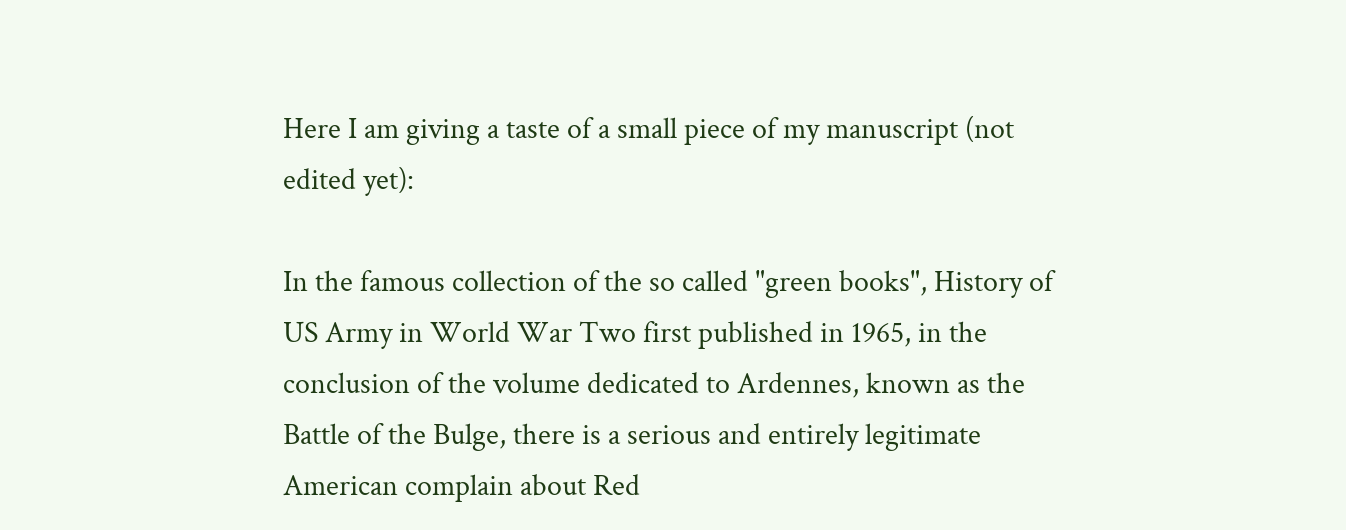Here I am giving a taste of a small piece of my manuscript (not edited yet):

In the famous collection of the so called "green books", History of US Army in World War Two first published in 1965, in the conclusion of the volume dedicated to Ardennes, known as the Battle of the Bulge, there is a serious and entirely legitimate American complain about Red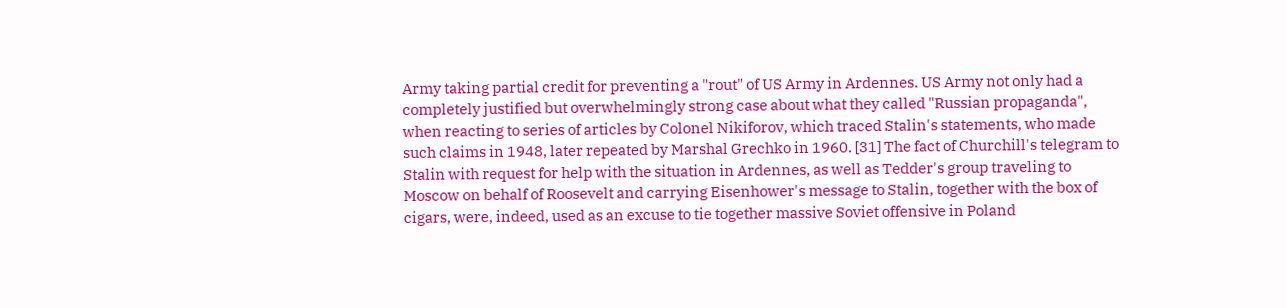Army taking partial credit for preventing a "rout" of US Army in Ardennes. US Army not only had a completely justified but overwhelmingly strong case about what they called "Russian propaganda", when reacting to series of articles by Colonel Nikiforov, which traced Stalin's statements, who made such claims in 1948, later repeated by Marshal Grechko in 1960. [31] The fact of Churchill's telegram to Stalin with request for help with the situation in Ardennes, as well as Tedder's group traveling to Moscow on behalf of Roosevelt and carrying Eisenhower's message to Stalin, together with the box of cigars, were, indeed, used as an excuse to tie together massive Soviet offensive in Poland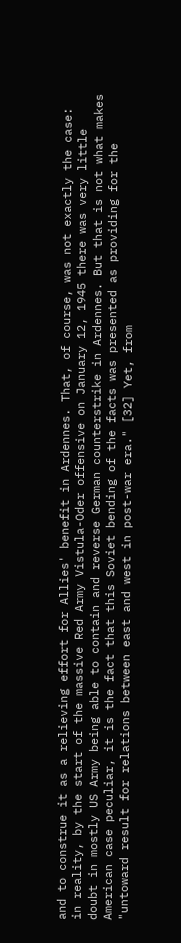and to construe it as a relieving effort for Allies' benefit in Ardennes. That, of course, was not exactly the case: in reality, by the start of the massive Red Army Vistula-Oder offensive on January 12, 1945 there was very little doubt in mostly US Army being able to contain and reverse German counterstrike in Ardennes. But that is not what makes American case peculiar, it is the fact that this Soviet bending of the facts was presented as providing for the "untoward result for relations between east and west in post-war era." [32] Yet, from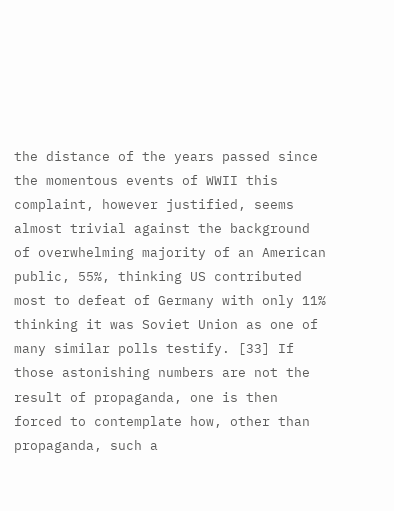the distance of the years passed since the momentous events of WWII this complaint, however justified, seems almost trivial against the background of overwhelming majority of an American public, 55%, thinking US contributed most to defeat of Germany with only 11% thinking it was Soviet Union as one of many similar polls testify. [33] If those astonishing numbers are not the result of propaganda, one is then forced to contemplate how, other than propaganda, such a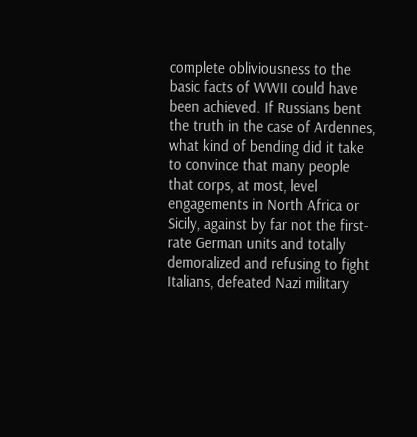complete obliviousness to the basic facts of WWII could have been achieved. If Russians bent the truth in the case of Ardennes, what kind of bending did it take to convince that many people that corps, at most, level engagements in North Africa or Sicily, against by far not the first-rate German units and totally demoralized and refusing to fight Italians, defeated Nazi military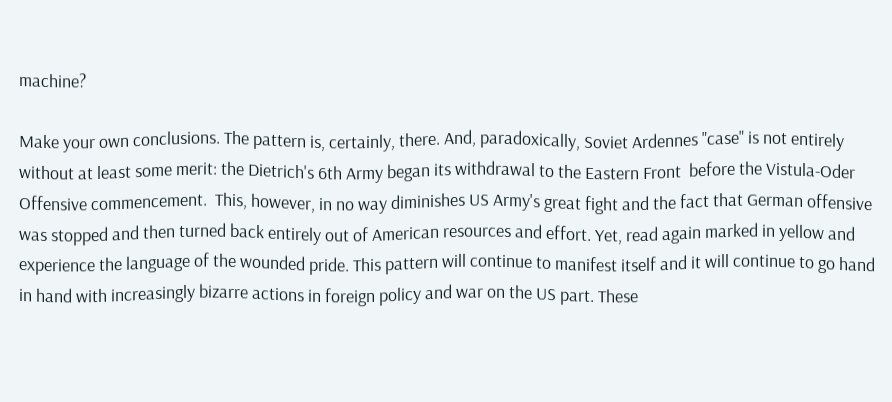machine?

Make your own conclusions. The pattern is, certainly, there. And, paradoxically, Soviet Ardennes "case" is not entirely without at least some merit: the Dietrich's 6th Army began its withdrawal to the Eastern Front  before the Vistula-Oder Offensive commencement.  This, however, in no way diminishes US Army's great fight and the fact that German offensive was stopped and then turned back entirely out of American resources and effort. Yet, read again marked in yellow and experience the language of the wounded pride. This pattern will continue to manifest itself and it will continue to go hand in hand with increasingly bizarre actions in foreign policy and war on the US part. These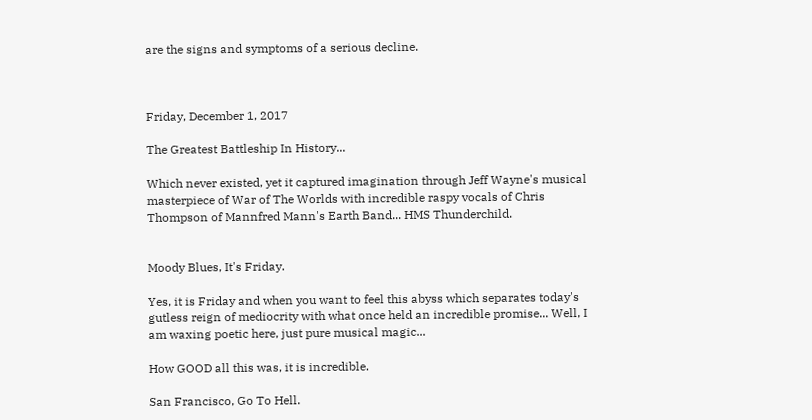are the signs and symptoms of a serious decline.



Friday, December 1, 2017

The Greatest Battleship In History...

Which never existed, yet it captured imagination through Jeff Wayne's musical masterpiece of War of The Worlds with incredible raspy vocals of Chris Thompson of Mannfred Mann's Earth Band... HMS Thunderchild.


Moody Blues, It's Friday.

Yes, it is Friday and when you want to feel this abyss which separates today's gutless reign of mediocrity with what once held an incredible promise... Well, I am waxing poetic here, just pure musical magic...

How GOOD all this was, it is incredible.

San Francisco, Go To Hell.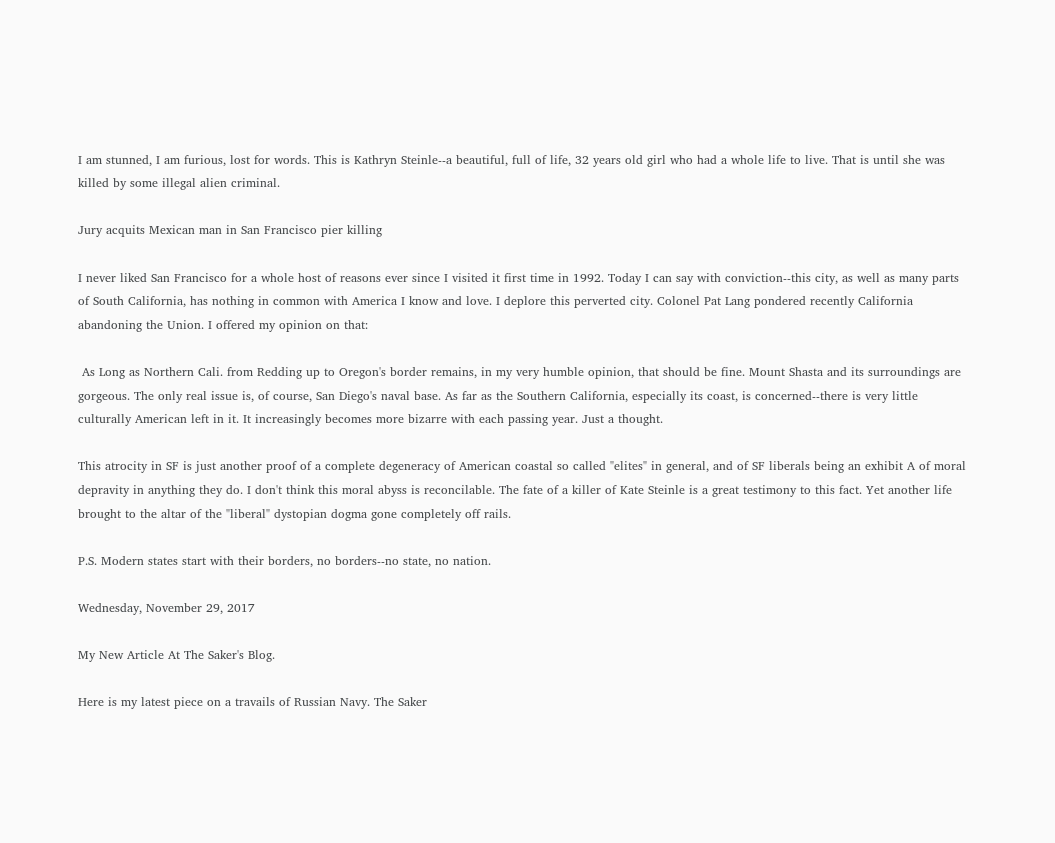I am stunned, I am furious, lost for words. This is Kathryn Steinle--a beautiful, full of life, 32 years old girl who had a whole life to live. That is until she was killed by some illegal alien criminal.

Jury acquits Mexican man in San Francisco pier killing

I never liked San Francisco for a whole host of reasons ever since I visited it first time in 1992. Today I can say with conviction--this city, as well as many parts of South California, has nothing in common with America I know and love. I deplore this perverted city. Colonel Pat Lang pondered recently California abandoning the Union. I offered my opinion on that:

 As Long as Northern Cali. from Redding up to Oregon's border remains, in my very humble opinion, that should be fine. Mount Shasta and its surroundings are gorgeous. The only real issue is, of course, San Diego's naval base. As far as the Southern California, especially its coast, is concerned--there is very little culturally American left in it. It increasingly becomes more bizarre with each passing year. Just a thought.

This atrocity in SF is just another proof of a complete degeneracy of American coastal so called "elites" in general, and of SF liberals being an exhibit A of moral depravity in anything they do. I don't think this moral abyss is reconcilable. The fate of a killer of Kate Steinle is a great testimony to this fact. Yet another life brought to the altar of the "liberal" dystopian dogma gone completely off rails.

P.S. Modern states start with their borders, no borders--no state, no nation.

Wednesday, November 29, 2017

My New Article At The Saker's Blog.

Here is my latest piece on a travails of Russian Navy. The Saker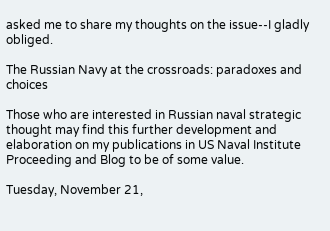asked me to share my thoughts on the issue--I gladly obliged.

The Russian Navy at the crossroads: paradoxes and choices

Those who are interested in Russian naval strategic thought may find this further development and elaboration on my publications in US Naval Institute Proceeding and Blog to be of some value.

Tuesday, November 21,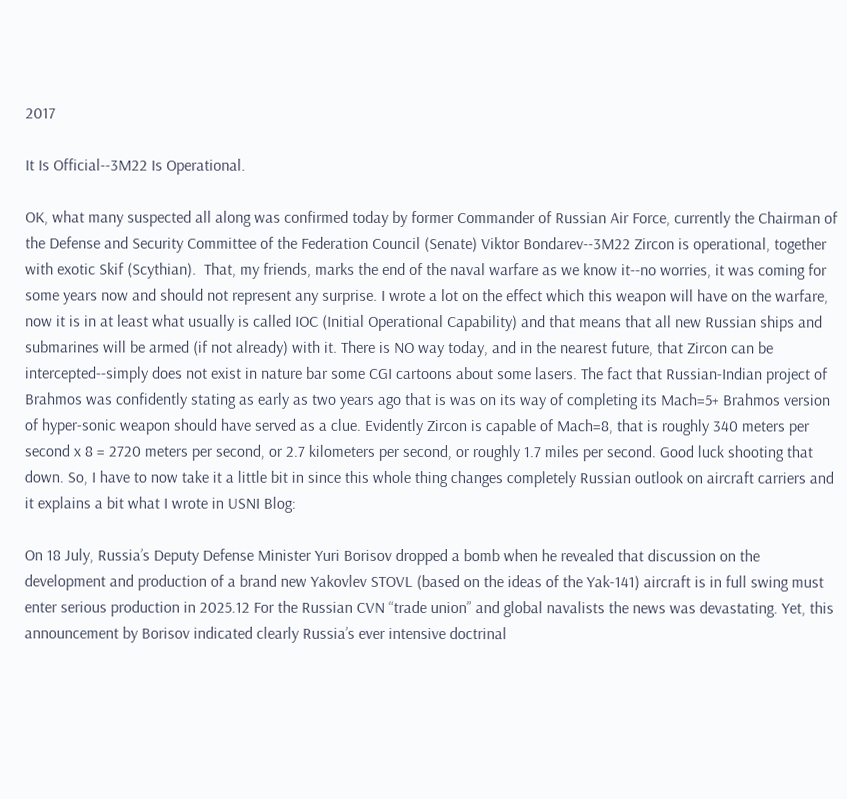2017

It Is Official--3M22 Is Operational.

OK, what many suspected all along was confirmed today by former Commander of Russian Air Force, currently the Chairman of the Defense and Security Committee of the Federation Council (Senate) Viktor Bondarev--3M22 Zircon is operational, together with exotic Skif (Scythian).  That, my friends, marks the end of the naval warfare as we know it--no worries, it was coming for some years now and should not represent any surprise. I wrote a lot on the effect which this weapon will have on the warfare, now it is in at least what usually is called IOC (Initial Operational Capability) and that means that all new Russian ships and submarines will be armed (if not already) with it. There is NO way today, and in the nearest future, that Zircon can be intercepted--simply does not exist in nature bar some CGI cartoons about some lasers. The fact that Russian-Indian project of Brahmos was confidently stating as early as two years ago that is was on its way of completing its Mach=5+ Brahmos version of hyper-sonic weapon should have served as a clue. Evidently Zircon is capable of Mach=8, that is roughly 340 meters per second x 8 = 2720 meters per second, or 2.7 kilometers per second, or roughly 1.7 miles per second. Good luck shooting that down. So, I have to now take it a little bit in since this whole thing changes completely Russian outlook on aircraft carriers and it explains a bit what I wrote in USNI Blog:

On 18 July, Russia’s Deputy Defense Minister Yuri Borisov dropped a bomb when he revealed that discussion on the development and production of a brand new Yakovlev STOVL (based on the ideas of the Yak-141) aircraft is in full swing must enter serious production in 2025.12 For the Russian CVN “trade union” and global navalists the news was devastating. Yet, this announcement by Borisov indicated clearly Russia’s ever intensive doctrinal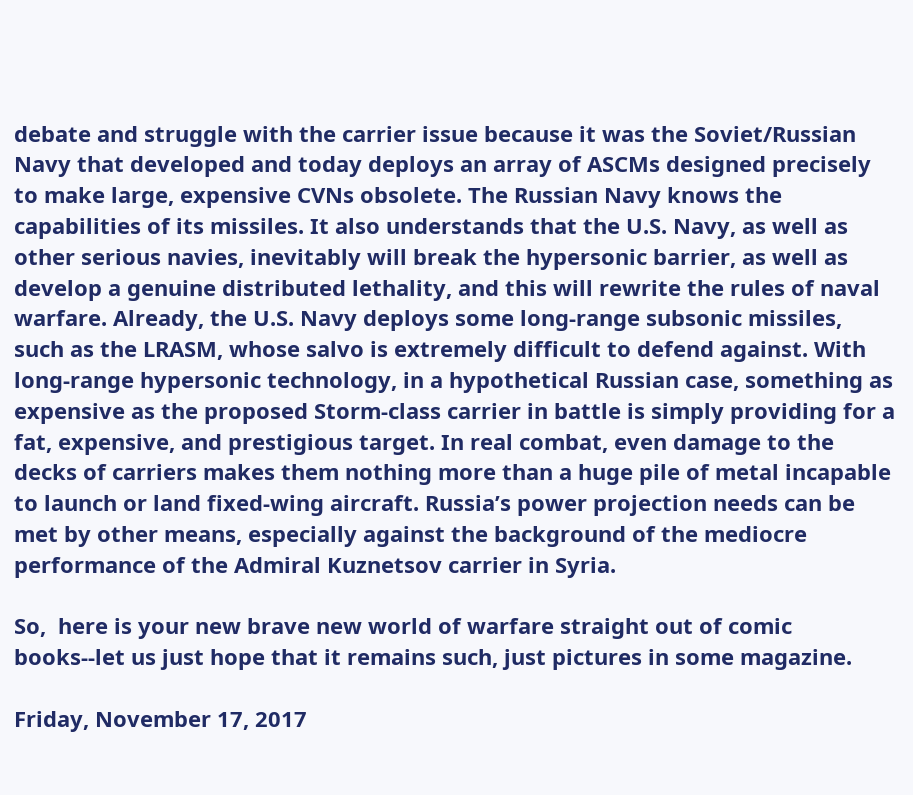debate and struggle with the carrier issue because it was the Soviet/Russian Navy that developed and today deploys an array of ASCMs designed precisely to make large, expensive CVNs obsolete. The Russian Navy knows the capabilities of its missiles. It also understands that the U.S. Navy, as well as other serious navies, inevitably will break the hypersonic barrier, as well as develop a genuine distributed lethality, and this will rewrite the rules of naval warfare. Already, the U.S. Navy deploys some long-range subsonic missiles, such as the LRASM, whose salvo is extremely difficult to defend against. With long-range hypersonic technology, in a hypothetical Russian case, something as expensive as the proposed Storm-class carrier in battle is simply providing for a fat, expensive, and prestigious target. In real combat, even damage to the decks of carriers makes them nothing more than a huge pile of metal incapable to launch or land fixed-wing aircraft. Russia’s power projection needs can be met by other means, especially against the background of the mediocre performance of the Admiral Kuznetsov carrier in Syria.

So,  here is your new brave new world of warfare straight out of comic books--let us just hope that it remains such, just pictures in some magazine.

Friday, November 17, 2017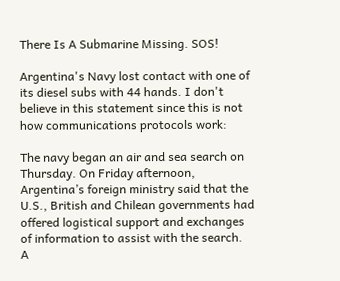There Is A Submarine Missing. SOS!

Argentina's Navy lost contact with one of its diesel subs with 44 hands. I don't believe in this statement since this is not how communications protocols work:

The navy began an air and sea search on Thursday. On Friday afternoon, Argentina’s foreign ministry said that the U.S., British and Chilean governments had offered logistical support and exchanges of information to assist with the search.
A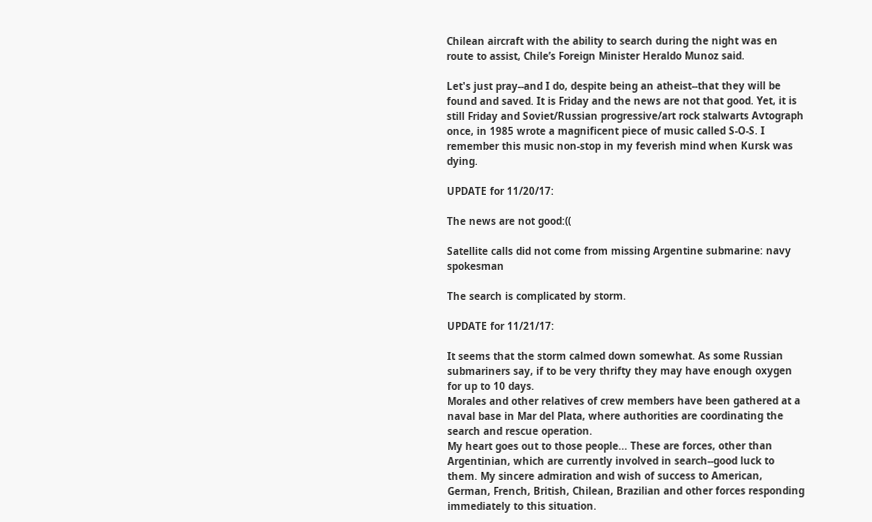Chilean aircraft with the ability to search during the night was en route to assist, Chile’s Foreign Minister Heraldo Munoz said.

Let's just pray--and I do, despite being an atheist--that they will be found and saved. It is Friday and the news are not that good. Yet, it is still Friday and Soviet/Russian progressive/art rock stalwarts Avtograph once, in 1985 wrote a magnificent piece of music called S-O-S. I remember this music non-stop in my feverish mind when Kursk was dying.

UPDATE for 11/20/17:

The news are not good:((

Satellite calls did not come from missing Argentine submarine: navy spokesman

The search is complicated by storm.

UPDATE for 11/21/17:

It seems that the storm calmed down somewhat. As some Russian submariners say, if to be very thrifty they may have enough oxygen for up to 10 days.
Morales and other relatives of crew members have been gathered at a naval base in Mar del Plata, where authorities are coordinating the search and rescue operation.
My heart goes out to those people... These are forces, other than Argentinian, which are currently involved in search--good luck to them. My sincere admiration and wish of success to American, German, French, British, Chilean, Brazilian and other forces responding immediately to this situation.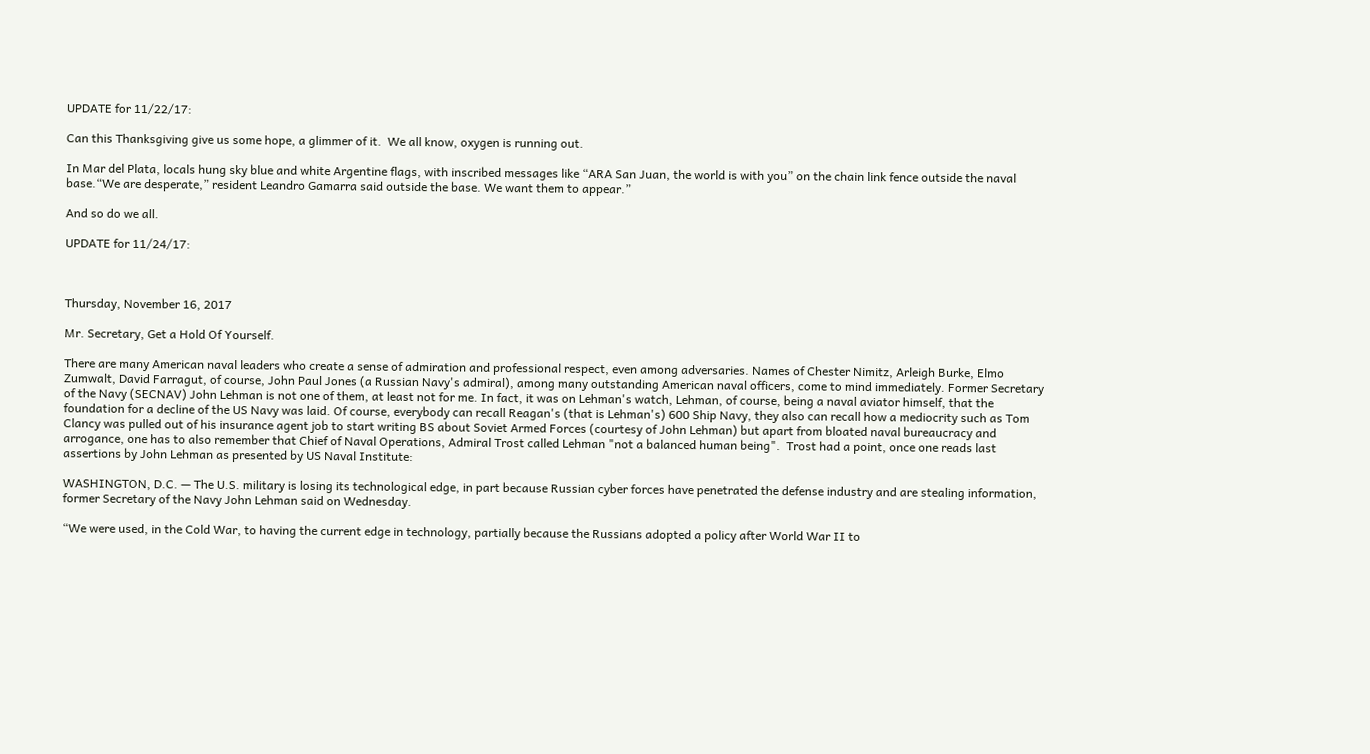UPDATE for 11/22/17:

Can this Thanksgiving give us some hope, a glimmer of it.  We all know, oxygen is running out.

In Mar del Plata, locals hung sky blue and white Argentine flags, with inscribed messages like “ARA San Juan, the world is with you” on the chain link fence outside the naval base.“We are desperate,” resident Leandro Gamarra said outside the base. We want them to appear.”

And so do we all.

UPDATE for 11/24/17:



Thursday, November 16, 2017

Mr. Secretary, Get a Hold Of Yourself.

There are many American naval leaders who create a sense of admiration and professional respect, even among adversaries. Names of Chester Nimitz, Arleigh Burke, Elmo Zumwalt, David Farragut, of course, John Paul Jones (a Russian Navy's admiral), among many outstanding American naval officers, come to mind immediately. Former Secretary of the Navy (SECNAV) John Lehman is not one of them, at least not for me. In fact, it was on Lehman's watch, Lehman, of course, being a naval aviator himself, that the foundation for a decline of the US Navy was laid. Of course, everybody can recall Reagan's (that is Lehman's) 600 Ship Navy, they also can recall how a mediocrity such as Tom Clancy was pulled out of his insurance agent job to start writing BS about Soviet Armed Forces (courtesy of John Lehman) but apart from bloated naval bureaucracy and arrogance, one has to also remember that Chief of Naval Operations, Admiral Trost called Lehman "not a balanced human being".  Trost had a point, once one reads last assertions by John Lehman as presented by US Naval Institute:

WASHINGTON, D.C. — The U.S. military is losing its technological edge, in part because Russian cyber forces have penetrated the defense industry and are stealing information, former Secretary of the Navy John Lehman said on Wednesday.

“We were used, in the Cold War, to having the current edge in technology, partially because the Russians adopted a policy after World War II to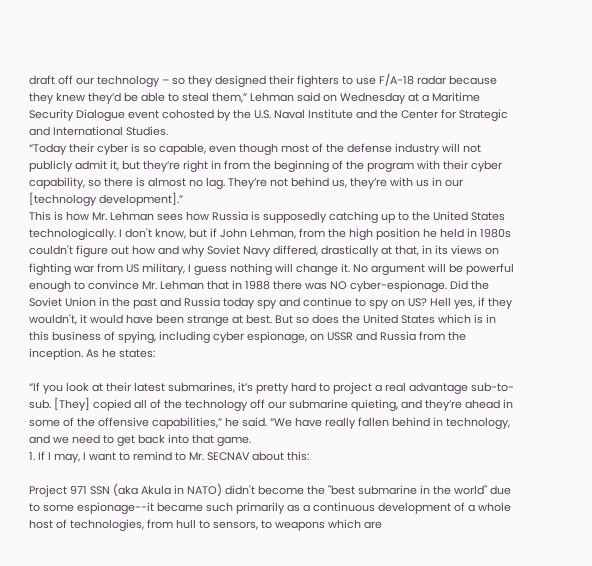draft off our technology – so they designed their fighters to use F/A-18 radar because they knew they’d be able to steal them,” Lehman said on Wednesday at a Maritime Security Dialogue event cohosted by the U.S. Naval Institute and the Center for Strategic and International Studies.
“Today their cyber is so capable, even though most of the defense industry will not publicly admit it, but they’re right in from the beginning of the program with their cyber capability, so there is almost no lag. They’re not behind us, they’re with us in our [technology development].”
This is how Mr. Lehman sees how Russia is supposedly catching up to the United States technologically. I don't know, but if John Lehman, from the high position he held in 1980s couldn't figure out how and why Soviet Navy differed, drastically at that, in its views on fighting war from US military, I guess nothing will change it. No argument will be powerful enough to convince Mr. Lehman that in 1988 there was NO cyber-espionage. Did the Soviet Union in the past and Russia today spy and continue to spy on US? Hell yes, if they wouldn't, it would have been strange at best. But so does the United States which is in this business of spying, including cyber espionage, on USSR and Russia from the inception. As he states:

“If you look at their latest submarines, it’s pretty hard to project a real advantage sub-to-sub. [They] copied all of the technology off our submarine quieting, and they’re ahead in some of the offensive capabilities,” he said. “We have really fallen behind in technology, and we need to get back into that game.
1. If I may, I want to remind to Mr. SECNAV about this:

Project 971 SSN (aka Akula in NATO) didn't become the "best submarine in the world" due to some espionage--it became such primarily as a continuous development of a whole host of technologies, from hull to sensors, to weapons which are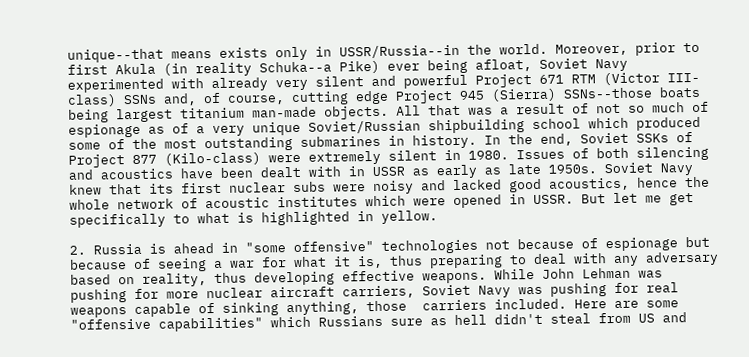unique--that means exists only in USSR/Russia--in the world. Moreover, prior to first Akula (in reality Schuka--a Pike) ever being afloat, Soviet Navy experimented with already very silent and powerful Project 671 RTM (Victor III-class) SSNs and, of course, cutting edge Project 945 (Sierra) SSNs--those boats being largest titanium man-made objects. All that was a result of not so much of espionage as of a very unique Soviet/Russian shipbuilding school which produced some of the most outstanding submarines in history. In the end, Soviet SSKs of Project 877 (Kilo-class) were extremely silent in 1980. Issues of both silencing and acoustics have been dealt with in USSR as early as late 1950s. Soviet Navy knew that its first nuclear subs were noisy and lacked good acoustics, hence the whole network of acoustic institutes which were opened in USSR. But let me get specifically to what is highlighted in yellow.

2. Russia is ahead in "some offensive" technologies not because of espionage but because of seeing a war for what it is, thus preparing to deal with any adversary based on reality, thus developing effective weapons. While John Lehman was pushing for more nuclear aircraft carriers, Soviet Navy was pushing for real weapons capable of sinking anything, those  carriers included. Here are some "offensive capabilities" which Russians sure as hell didn't steal from US and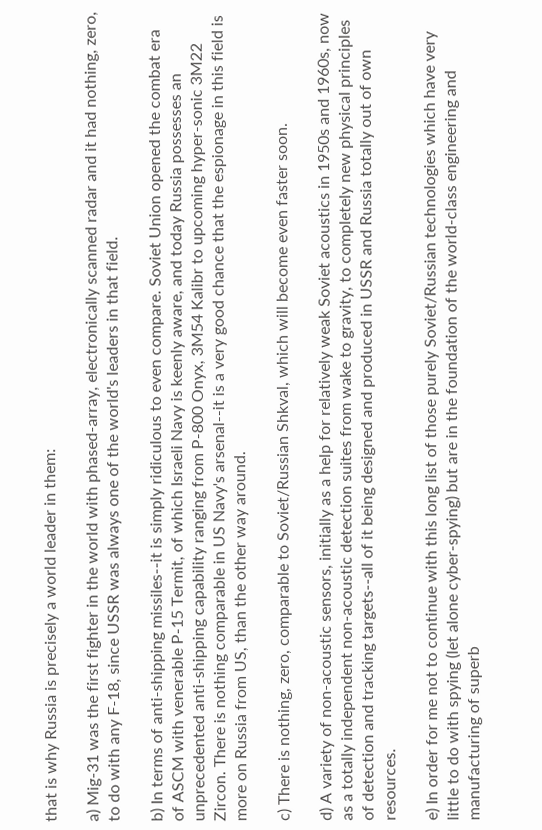that is why Russia is precisely a world leader in them:

a) Mig-31 was the first fighter in the world with phased-array, electronically scanned radar and it had nothing, zero, to do with any F-18, since USSR was always one of the world's leaders in that field.

b) In terms of anti-shipping missiles--it is simply ridiculous to even compare. Soviet Union opened the combat era of ASCM with venerable P-15 Termit, of which Israeli Navy is keenly aware, and today Russia possesses an unprecedented anti-shipping capability ranging from P-800 Onyx, 3M54 Kalibr to upcoming hyper-sonic 3M22 Zircon. There is nothing comparable in US Navy's arsenal--it is a very good chance that the espionage in this field is more on Russia from US, than the other way around.

c) There is nothing, zero, comparable to Soviet/Russian Shkval, which will become even faster soon.

d) A variety of non-acoustic sensors, initially as a help for relatively weak Soviet acoustics in 1950s and 1960s, now as a totally independent non-acoustic detection suites from wake to gravity, to completely new physical principles of detection and tracking targets--all of it being designed and produced in USSR and Russia totally out of own resources.

e) In order for me not to continue with this long list of those purely Soviet/Russian technologies which have very little to do with spying (let alone cyber-spying) but are in the foundation of the world-class engineering and manufacturing of superb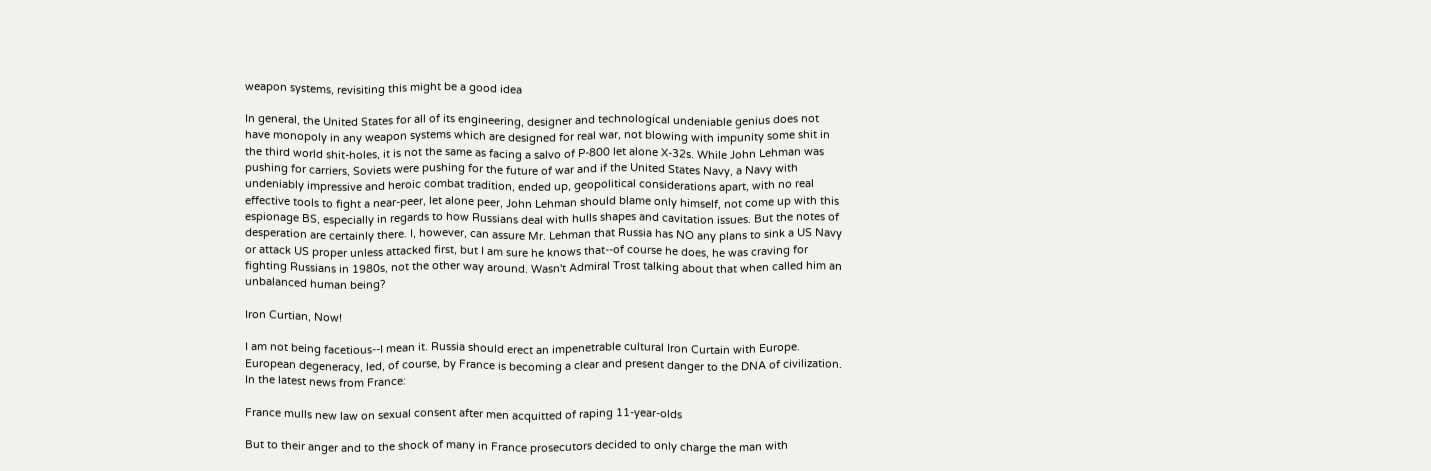weapon systems, revisiting this might be a good idea

In general, the United States for all of its engineering, designer and technological undeniable genius does not have monopoly in any weapon systems which are designed for real war, not blowing with impunity some shit in the third world shit-holes, it is not the same as facing a salvo of P-800 let alone X-32s. While John Lehman was pushing for carriers, Soviets were pushing for the future of war and if the United States Navy, a Navy with undeniably impressive and heroic combat tradition, ended up, geopolitical considerations apart, with no real effective tools to fight a near-peer, let alone peer, John Lehman should blame only himself, not come up with this espionage BS, especially in regards to how Russians deal with hulls shapes and cavitation issues. But the notes of desperation are certainly there. I, however, can assure Mr. Lehman that Russia has NO any plans to sink a US Navy or attack US proper unless attacked first, but I am sure he knows that--of course he does, he was craving for fighting Russians in 1980s, not the other way around. Wasn't Admiral Trost talking about that when called him an unbalanced human being?

Iron Curtian, Now!

I am not being facetious--I mean it. Russia should erect an impenetrable cultural Iron Curtain with Europe. European degeneracy, led, of course, by France is becoming a clear and present danger to the DNA of civilization. In the latest news from France:

France mulls new law on sexual consent after men acquitted of raping 11-year-olds

But to their anger and to the shock of many in France prosecutors decided to only charge the man with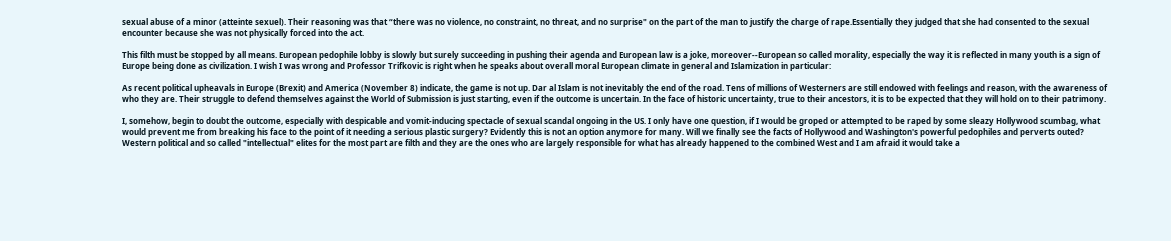sexual abuse of a minor (atteinte sexuel). Their reasoning was that “there was no violence, no constraint, no threat, and no surprise" on the part of the man to justify the charge of rape.Essentially they judged that she had consented to the sexual encounter because she was not physically forced into the act.

This filth must be stopped by all means. European pedophile lobby is slowly but surely succeeding in pushing their agenda and European law is a joke, moreover--European so called morality, especially the way it is reflected in many youth is a sign of Europe being done as civilization. I wish I was wrong and Professor Trifkovic is right when he speaks about overall moral European climate in general and Islamization in particular:

As recent political upheavals in Europe (Brexit) and America (November 8) indicate, the game is not up. Dar al Islam is not inevitably the end of the road. Tens of millions of Westerners are still endowed with feelings and reason, with the awareness of who they are. Their struggle to defend themselves against the World of Submission is just starting, even if the outcome is uncertain. In the face of historic uncertainty, true to their ancestors, it is to be expected that they will hold on to their patrimony.

I, somehow, begin to doubt the outcome, especially with despicable and vomit-inducing spectacle of sexual scandal ongoing in the US. I only have one question, if I would be groped or attempted to be raped by some sleazy Hollywood scumbag, what would prevent me from breaking his face to the point of it needing a serious plastic surgery? Evidently this is not an option anymore for many. Will we finally see the facts of Hollywood and Washington's powerful pedophiles and perverts outed? Western political and so called "intellectual" elites for the most part are filth and they are the ones who are largely responsible for what has already happened to the combined West and I am afraid it would take a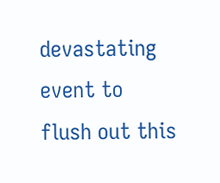devastating event to flush out this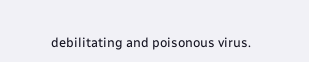debilitating and poisonous virus.